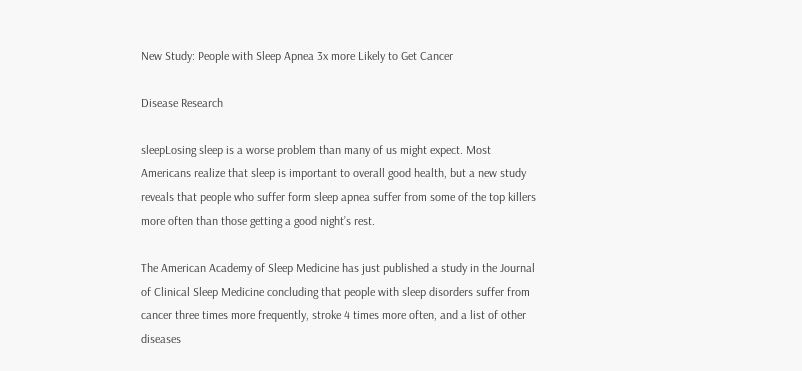New Study: People with Sleep Apnea 3x more Likely to Get Cancer

Disease Research

sleepLosing sleep is a worse problem than many of us might expect. Most Americans realize that sleep is important to overall good health, but a new study reveals that people who suffer form sleep apnea suffer from some of the top killers more often than those getting a good night’s rest.

The American Academy of Sleep Medicine has just published a study in the Journal of Clinical Sleep Medicine concluding that people with sleep disorders suffer from cancer three times more frequently, stroke 4 times more often, and a list of other diseases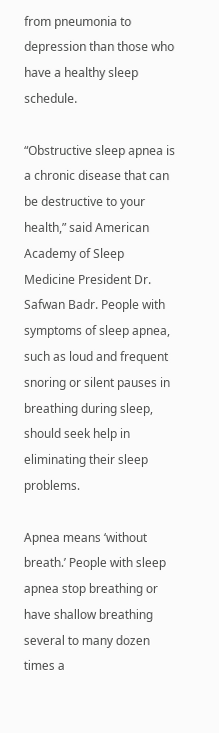from pneumonia to depression than those who have a healthy sleep schedule.

“Obstructive sleep apnea is a chronic disease that can be destructive to your health,” said American Academy of Sleep Medicine President Dr. Safwan Badr. People with symptoms of sleep apnea, such as loud and frequent snoring or silent pauses in breathing during sleep, should seek help in eliminating their sleep problems.

Apnea means ‘without breath.’ People with sleep apnea stop breathing or have shallow breathing several to many dozen times a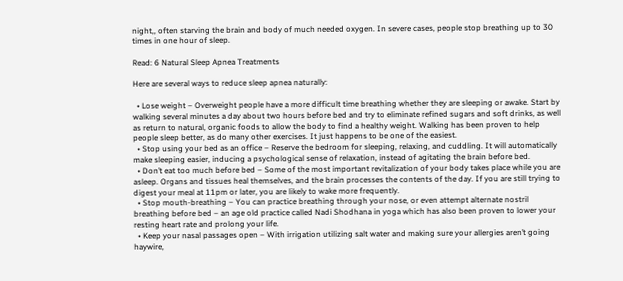night,, often starving the brain and body of much needed oxygen. In severe cases, people stop breathing up to 30 times in one hour of sleep.

Read: 6 Natural Sleep Apnea Treatments

Here are several ways to reduce sleep apnea naturally:

  • Lose weight – Overweight people have a more difficult time breathing whether they are sleeping or awake. Start by walking several minutes a day about two hours before bed and try to eliminate refined sugars and soft drinks, as well as return to natural, organic foods to allow the body to find a healthy weight. Walking has been proven to help people sleep better, as do many other exercises. It just happens to be one of the easiest.
  • Stop using your bed as an office – Reserve the bedroom for sleeping, relaxing, and cuddling. It will automatically make sleeping easier, inducing a psychological sense of relaxation, instead of agitating the brain before bed.
  • Don’t eat too much before bed – Some of the most important revitalization of your body takes place while you are asleep. Organs and tissues heal themselves, and the brain processes the contents of the day. If you are still trying to digest your meal at 11pm or later, you are likely to wake more frequently.
  • Stop mouth-breathing – You can practice breathing through your nose, or even attempt alternate nostril breathing before bed – an age old practice called Nadi Shodhana in yoga which has also been proven to lower your resting heart rate and prolong your life.
  • Keep your nasal passages open – With irrigation utilizing salt water and making sure your allergies aren’t going haywire,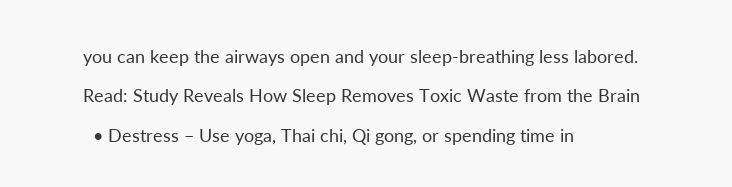you can keep the airways open and your sleep-breathing less labored.

Read: Study Reveals How Sleep Removes Toxic Waste from the Brain

  • Destress – Use yoga, Thai chi, Qi gong, or spending time in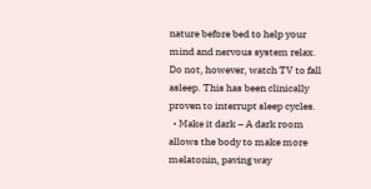nature before bed to help your mind and nervous system relax. Do not, however, watch TV to fall asleep. This has been clinically proven to interrupt sleep cycles.
  • Make it dark – A dark room allows the body to make more melatonin, paving way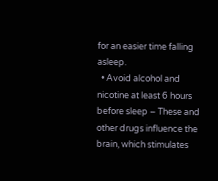for an easier time falling asleep.
  • Avoid alcohol and nicotine at least 6 hours before sleep – These and other drugs influence the brain, which stimulates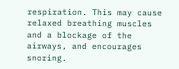respiration. This may cause relaxed breathing muscles and a blockage of the airways, and encourages snoring.